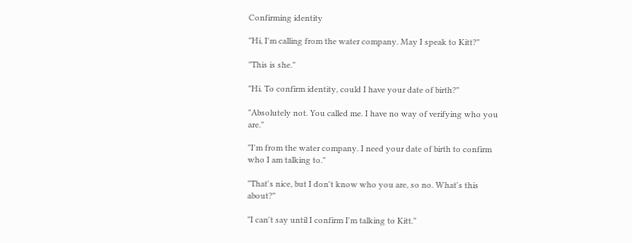Confirming identity

"Hi, I'm calling from the water company. May I speak to Kitt?"

"This is she."

"Hi. To confirm identity, could I have your date of birth?"

"Absolutely not. You called me. I have no way of verifying who you are."

"I'm from the water company. I need your date of birth to confirm who I am talking to."

"That's nice, but I don't know who you are, so no. What's this about?"

"I can't say until I confirm I'm talking to Kitt."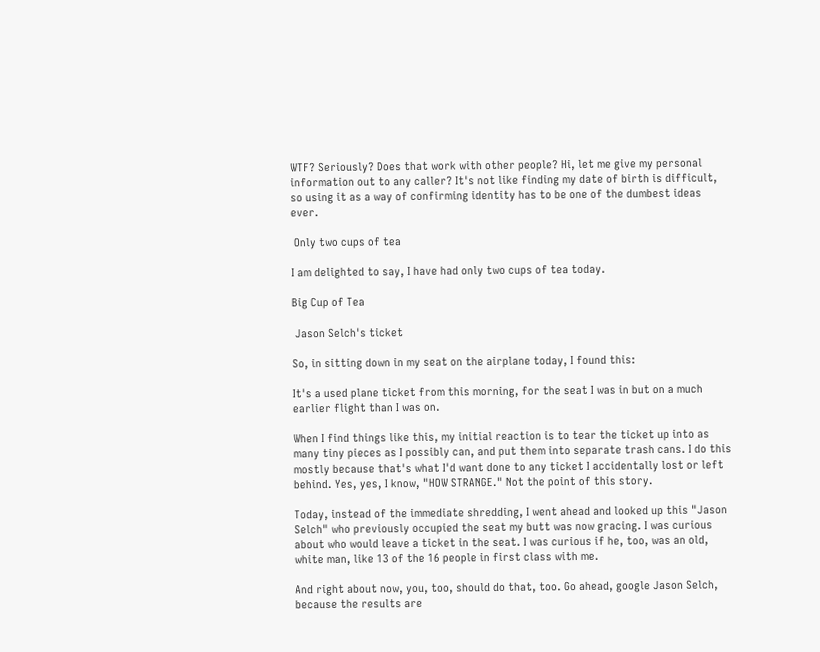WTF? Seriously? Does that work with other people? Hi, let me give my personal information out to any caller? It's not like finding my date of birth is difficult, so using it as a way of confirming identity has to be one of the dumbest ideas ever.

 Only two cups of tea

I am delighted to say, I have had only two cups of tea today.

Big Cup of Tea

 Jason Selch's ticket

So, in sitting down in my seat on the airplane today, I found this:

It's a used plane ticket from this morning, for the seat I was in but on a much earlier flight than I was on.

When I find things like this, my initial reaction is to tear the ticket up into as many tiny pieces as I possibly can, and put them into separate trash cans. I do this mostly because that's what I'd want done to any ticket I accidentally lost or left behind. Yes, yes, I know, "HOW STRANGE." Not the point of this story.

Today, instead of the immediate shredding, I went ahead and looked up this "Jason Selch" who previously occupied the seat my butt was now gracing. I was curious about who would leave a ticket in the seat. I was curious if he, too, was an old, white man, like 13 of the 16 people in first class with me.

And right about now, you, too, should do that, too. Go ahead, google Jason Selch, because the results are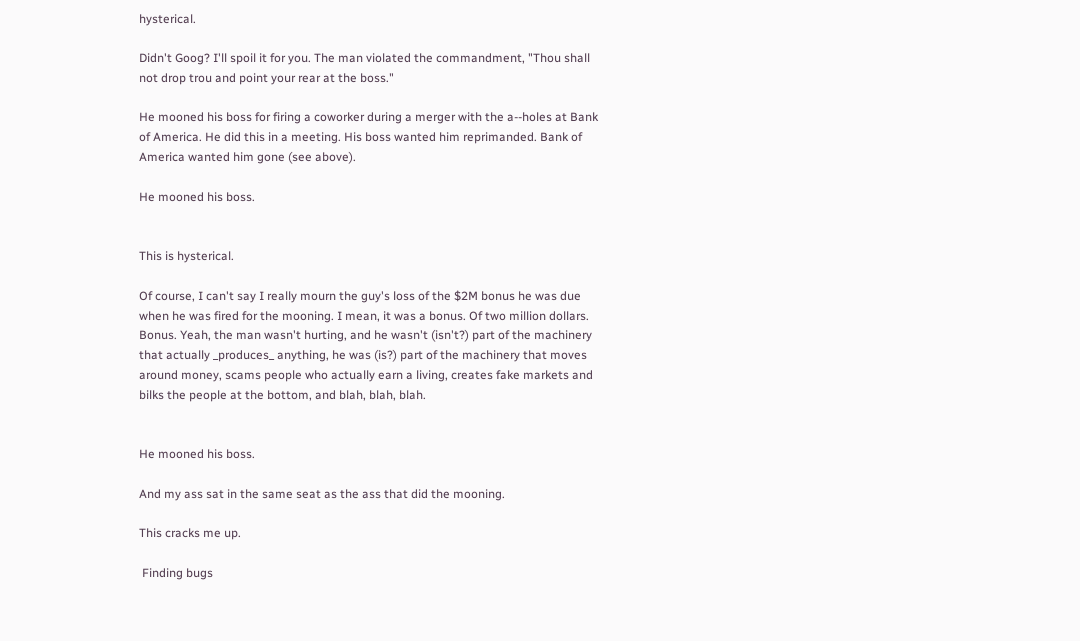hysterical.

Didn't Goog? I'll spoil it for you. The man violated the commandment, "Thou shall not drop trou and point your rear at the boss."

He mooned his boss for firing a coworker during a merger with the a--holes at Bank of America. He did this in a meeting. His boss wanted him reprimanded. Bank of America wanted him gone (see above).

He mooned his boss.


This is hysterical.

Of course, I can't say I really mourn the guy's loss of the $2M bonus he was due when he was fired for the mooning. I mean, it was a bonus. Of two million dollars. Bonus. Yeah, the man wasn't hurting, and he wasn't (isn't?) part of the machinery that actually _produces_ anything, he was (is?) part of the machinery that moves around money, scams people who actually earn a living, creates fake markets and bilks the people at the bottom, and blah, blah, blah.


He mooned his boss.

And my ass sat in the same seat as the ass that did the mooning.

This cracks me up.

 Finding bugs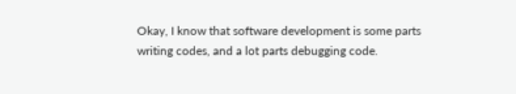Okay, I know that software development is some parts writing codes, and a lot parts debugging code.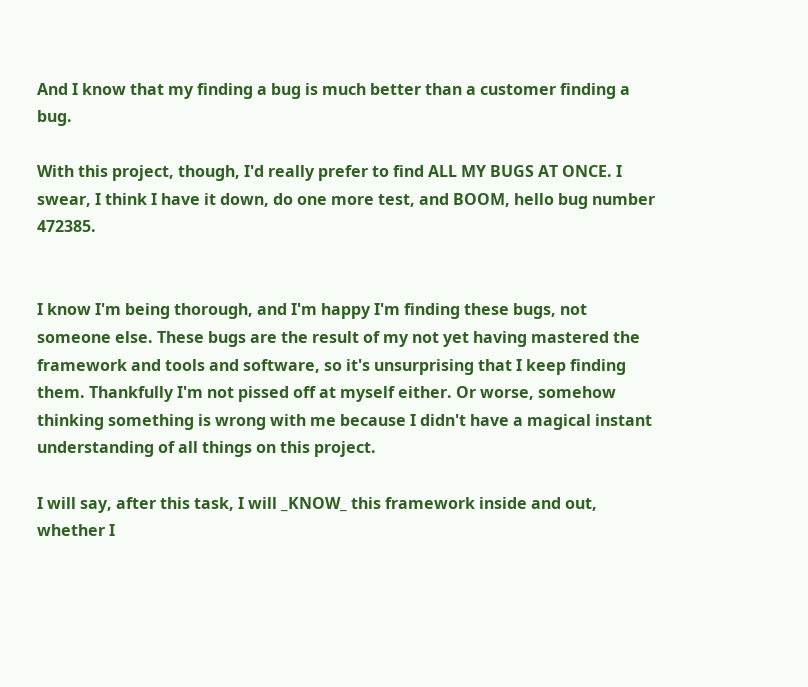And I know that my finding a bug is much better than a customer finding a bug.

With this project, though, I'd really prefer to find ALL MY BUGS AT ONCE. I swear, I think I have it down, do one more test, and BOOM, hello bug number 472385.


I know I'm being thorough, and I'm happy I'm finding these bugs, not someone else. These bugs are the result of my not yet having mastered the framework and tools and software, so it's unsurprising that I keep finding them. Thankfully I'm not pissed off at myself either. Or worse, somehow thinking something is wrong with me because I didn't have a magical instant understanding of all things on this project.

I will say, after this task, I will _KNOW_ this framework inside and out, whether I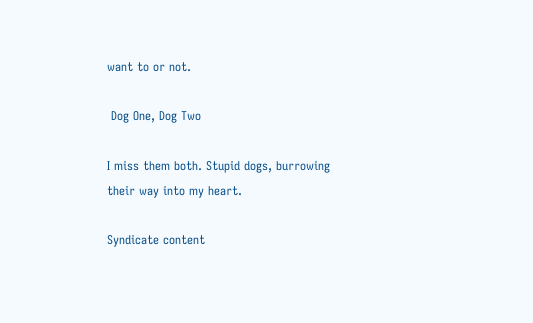want to or not.

 Dog One, Dog Two

I miss them both. Stupid dogs, burrowing their way into my heart.

Syndicate content